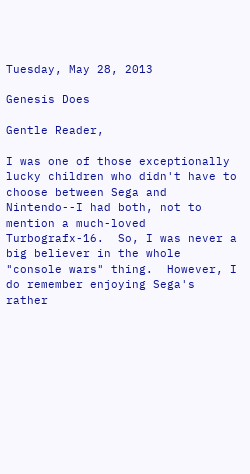Tuesday, May 28, 2013

Genesis Does

Gentle Reader,

I was one of those exceptionally lucky children who didn't have to choose between Sega and Nintendo--I had both, not to mention a much-loved Turbografx-16.  So, I was never a big believer in the whole "console wars" thing.  However, I do remember enjoying Sega's rather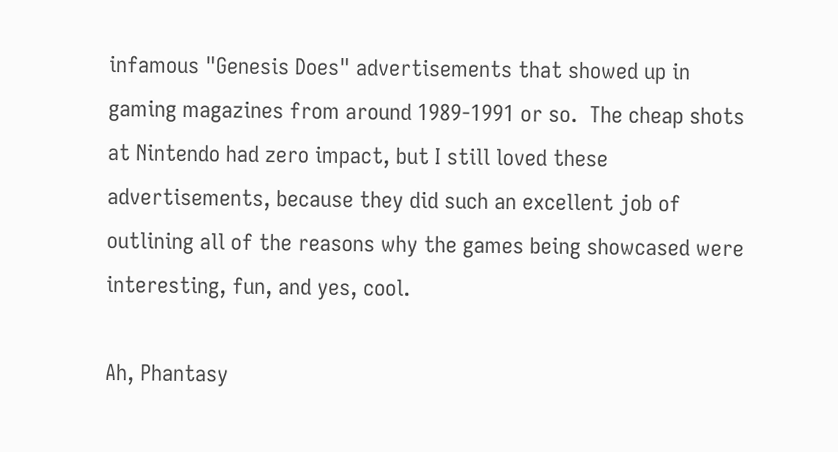infamous "Genesis Does" advertisements that showed up in gaming magazines from around 1989-1991 or so.  The cheap shots at Nintendo had zero impact, but I still loved these advertisements, because they did such an excellent job of outlining all of the reasons why the games being showcased were interesting, fun, and yes, cool.

Ah, Phantasy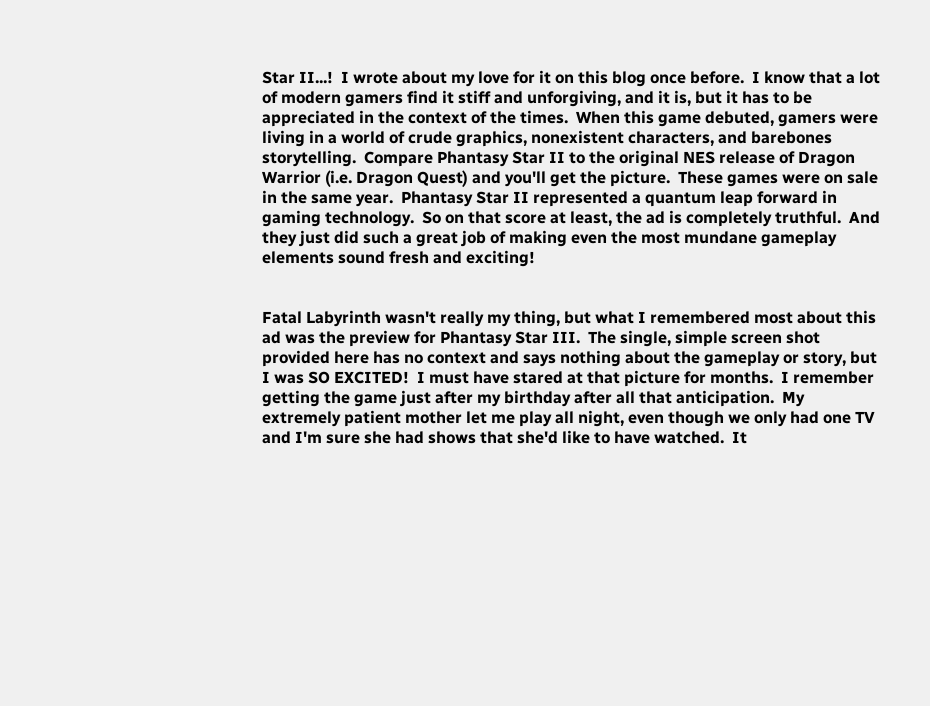Star II...!  I wrote about my love for it on this blog once before.  I know that a lot of modern gamers find it stiff and unforgiving, and it is, but it has to be appreciated in the context of the times.  When this game debuted, gamers were living in a world of crude graphics, nonexistent characters, and barebones storytelling.  Compare Phantasy Star II to the original NES release of Dragon Warrior (i.e. Dragon Quest) and you'll get the picture.  These games were on sale in the same year.  Phantasy Star II represented a quantum leap forward in gaming technology.  So on that score at least, the ad is completely truthful.  And they just did such a great job of making even the most mundane gameplay elements sound fresh and exciting!


Fatal Labyrinth wasn't really my thing, but what I remembered most about this ad was the preview for Phantasy Star III.  The single, simple screen shot provided here has no context and says nothing about the gameplay or story, but I was SO EXCITED!  I must have stared at that picture for months.  I remember getting the game just after my birthday after all that anticipation.  My extremely patient mother let me play all night, even though we only had one TV and I'm sure she had shows that she'd like to have watched.  It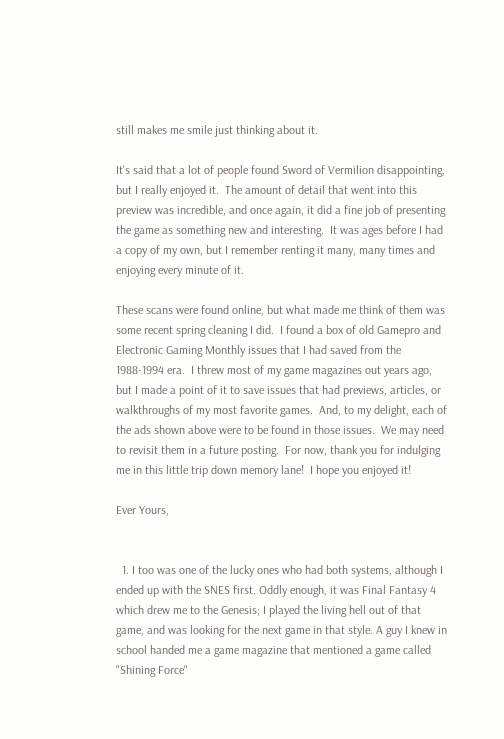still makes me smile just thinking about it.

It's said that a lot of people found Sword of Vermilion disappointing, but I really enjoyed it.  The amount of detail that went into this preview was incredible, and once again, it did a fine job of presenting the game as something new and interesting.  It was ages before I had a copy of my own, but I remember renting it many, many times and enjoying every minute of it.

These scans were found online, but what made me think of them was some recent spring cleaning I did.  I found a box of old Gamepro and Electronic Gaming Monthly issues that I had saved from the 1988-1994 era.  I threw most of my game magazines out years ago, but I made a point of it to save issues that had previews, articles, or walkthroughs of my most favorite games.  And, to my delight, each of the ads shown above were to be found in those issues.  We may need to revisit them in a future posting.  For now, thank you for indulging me in this little trip down memory lane!  I hope you enjoyed it!

Ever Yours,


  1. I too was one of the lucky ones who had both systems, although I ended up with the SNES first. Oddly enough, it was Final Fantasy 4 which drew me to the Genesis; I played the living hell out of that game, and was looking for the next game in that style. A guy I knew in school handed me a game magazine that mentioned a game called "Shining Force"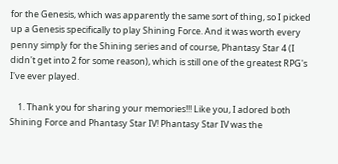for the Genesis, which was apparently the same sort of thing, so I picked up a Genesis specifically to play Shining Force. And it was worth every penny simply for the Shining series and of course, Phantasy Star 4 (I didn't get into 2 for some reason), which is still one of the greatest RPG's I've ever played.

    1. Thank you for sharing your memories!!! Like you, I adored both Shining Force and Phantasy Star IV! Phantasy Star IV was the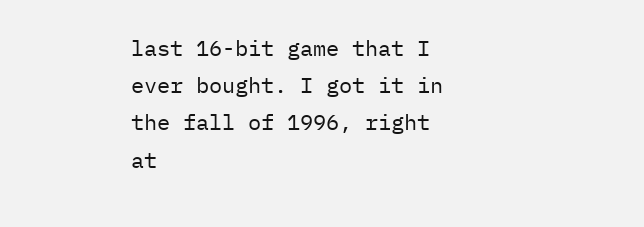last 16-bit game that I ever bought. I got it in the fall of 1996, right at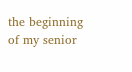the beginning of my senior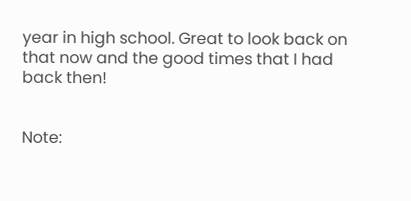year in high school. Great to look back on that now and the good times that I had back then!


Note: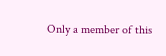Only a member of this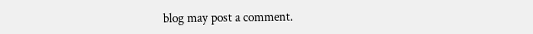blog may post a comment.